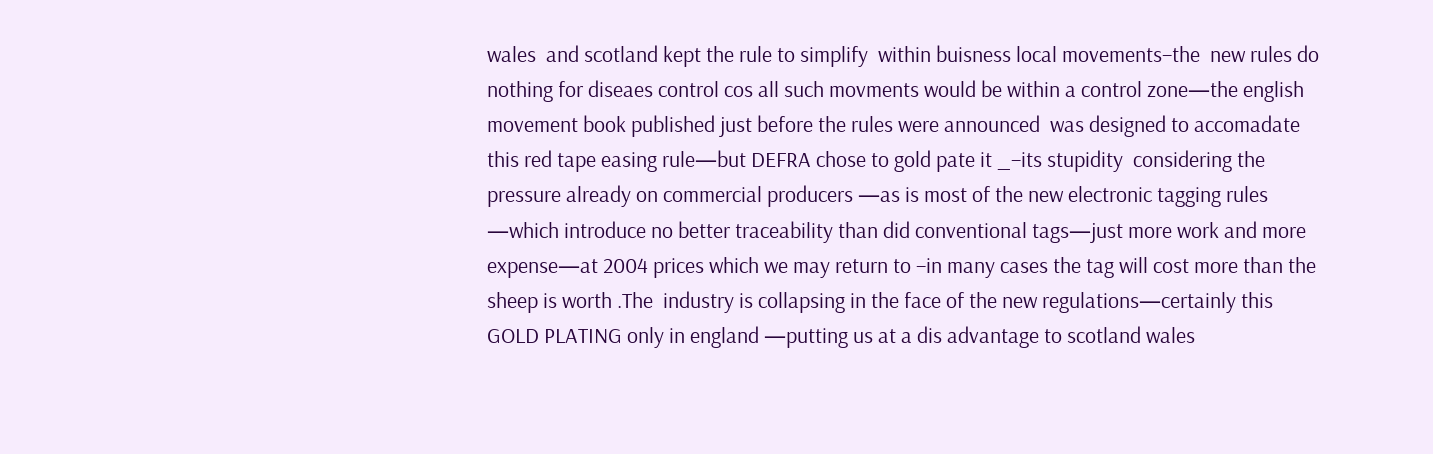wales  and scotland kept the rule to simplify  within buisness local movements–the  new rules do nothing for diseaes control cos all such movments would be within a control zone—the english  movement book published just before the rules were announced  was designed to accomadate this red tape easing rule—but DEFRA chose to gold pate it _–its stupidity  considering the pressure already on commercial producers —as is most of the new electronic tagging rules —which introduce no better traceability than did conventional tags—just more work and more expense—at 2004 prices which we may return to –in many cases the tag will cost more than the sheep is worth .The  industry is collapsing in the face of the new regulations—certainly this GOLD PLATING only in england —putting us at a dis advantage to scotland wales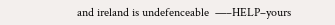and ireland is undefenceable  —–HELP–yours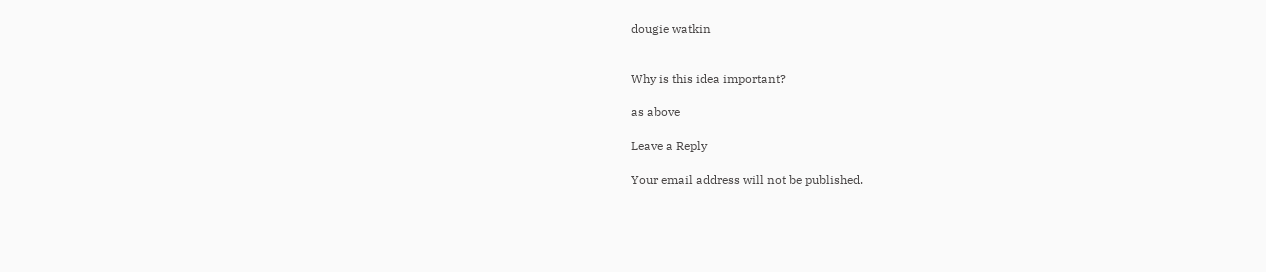dougie watkin


Why is this idea important?

as above

Leave a Reply

Your email address will not be published.